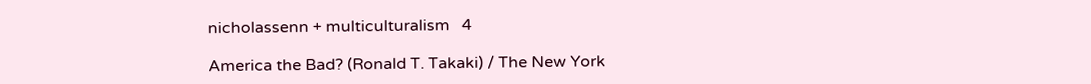nicholassenn + multiculturalism   4

America the Bad? (Ronald T. Takaki) / The New York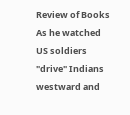Review of Books
As he watched US soldiers "drive" Indians westward and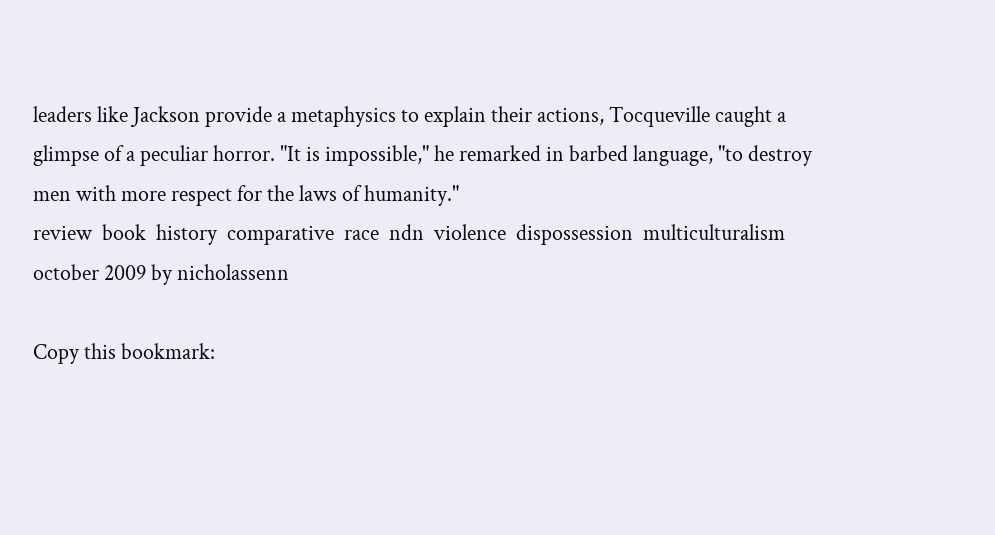leaders like Jackson provide a metaphysics to explain their actions, Tocqueville caught a glimpse of a peculiar horror. "It is impossible," he remarked in barbed language, "to destroy men with more respect for the laws of humanity."
review  book  history  comparative  race  ndn  violence  dispossession  multiculturalism
october 2009 by nicholassenn

Copy this bookmark: